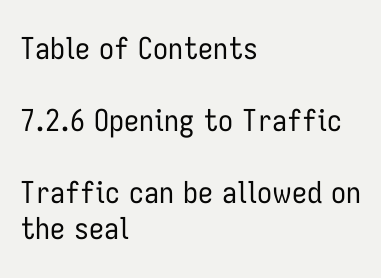Table of Contents

7.2.6 Opening to Traffic

Traffic can be allowed on the seal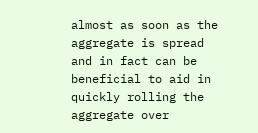almost as soon as the aggregate is spread and in fact can be beneficial to aid in quickly rolling the aggregate over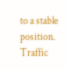to a stable position. Traffic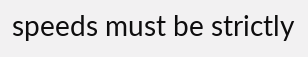speeds must be strictly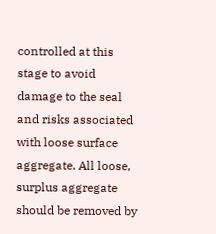controlled at this stage to avoid damage to the seal and risks associated with loose surface aggregate. All loose, surplus aggregate should be removed by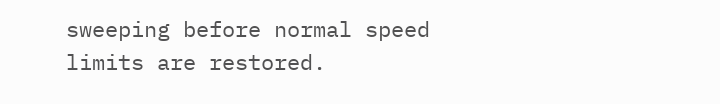sweeping before normal speed limits are restored.